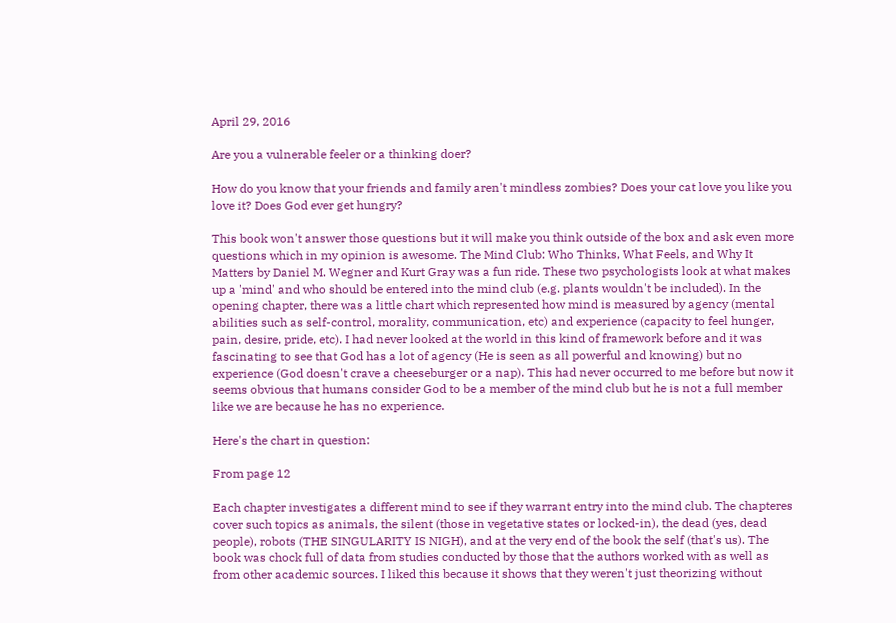April 29, 2016

Are you a vulnerable feeler or a thinking doer?

How do you know that your friends and family aren't mindless zombies? Does your cat love you like you love it? Does God ever get hungry?

This book won't answer those questions but it will make you think outside of the box and ask even more questions which in my opinion is awesome. The Mind Club: Who Thinks, What Feels, and Why It Matters by Daniel M. Wegner and Kurt Gray was a fun ride. These two psychologists look at what makes up a 'mind' and who should be entered into the mind club (e.g. plants wouldn't be included). In the opening chapter, there was a little chart which represented how mind is measured by agency (mental abilities such as self-control, morality, communication, etc) and experience (capacity to feel hunger, pain, desire, pride, etc). I had never looked at the world in this kind of framework before and it was fascinating to see that God has a lot of agency (He is seen as all powerful and knowing) but no experience (God doesn't crave a cheeseburger or a nap). This had never occurred to me before but now it seems obvious that humans consider God to be a member of the mind club but he is not a full member like we are because he has no experience.

Here's the chart in question:

From page 12

Each chapter investigates a different mind to see if they warrant entry into the mind club. The chapteres cover such topics as animals, the silent (those in vegetative states or locked-in), the dead (yes, dead people), robots (THE SINGULARITY IS NIGH), and at the very end of the book the self (that's us). The book was chock full of data from studies conducted by those that the authors worked with as well as from other academic sources. I liked this because it shows that they weren't just theorizing without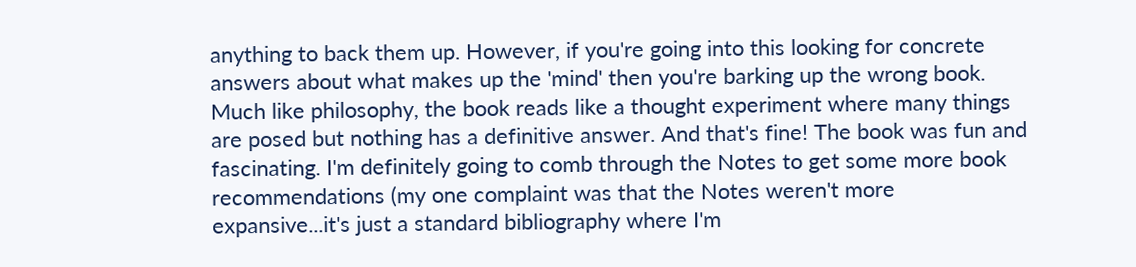anything to back them up. However, if you're going into this looking for concrete answers about what makes up the 'mind' then you're barking up the wrong book. Much like philosophy, the book reads like a thought experiment where many things are posed but nothing has a definitive answer. And that's fine! The book was fun and fascinating. I'm definitely going to comb through the Notes to get some more book recommendations (my one complaint was that the Notes weren't more expansive...it's just a standard bibliography where I'm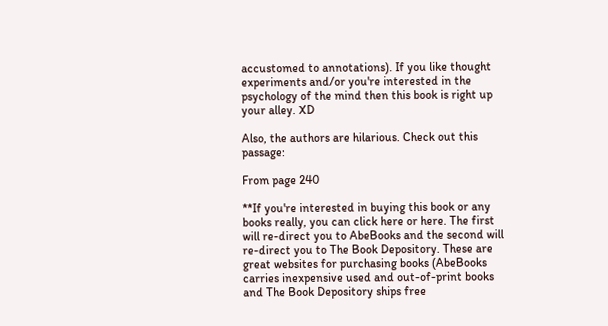accustomed to annotations). If you like thought experiments and/or you're interested in the psychology of the mind then this book is right up your alley. XD

Also, the authors are hilarious. Check out this passage:

From page 240

**If you're interested in buying this book or any books really, you can click here or here. The first will re-direct you to AbeBooks and the second will re-direct you to The Book Depository. These are great websites for purchasing books (AbeBooks carries inexpensive used and out-of-print books and The Book Depository ships free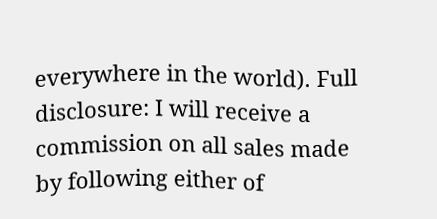everywhere in the world). Full disclosure: I will receive a commission on all sales made by following either of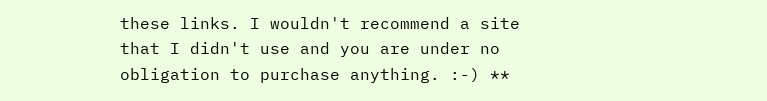these links. I wouldn't recommend a site that I didn't use and you are under no obligation to purchase anything. :-) **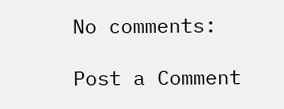No comments:

Post a Comment